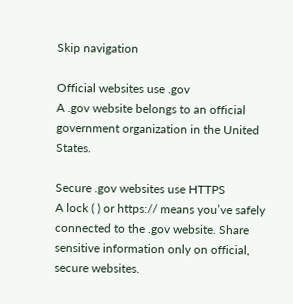Skip navigation

Official websites use .gov
A .gov website belongs to an official government organization in the United States.

Secure .gov websites use HTTPS
A lock ( ) or https:// means you’ve safely connected to the .gov website. Share sensitive information only on official, secure websites.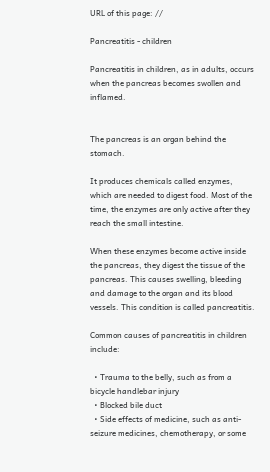URL of this page: //

Pancreatitis - children

Pancreatitis in children, as in adults, occurs when the pancreas becomes swollen and inflamed.


The pancreas is an organ behind the stomach.

It produces chemicals called enzymes, which are needed to digest food. Most of the time, the enzymes are only active after they reach the small intestine.

When these enzymes become active inside the pancreas, they digest the tissue of the pancreas. This causes swelling, bleeding and damage to the organ and its blood vessels. This condition is called pancreatitis.

Common causes of pancreatitis in children include:

  • Trauma to the belly, such as from a bicycle handlebar injury
  • Blocked bile duct
  • Side effects of medicine, such as anti-seizure medicines, chemotherapy, or some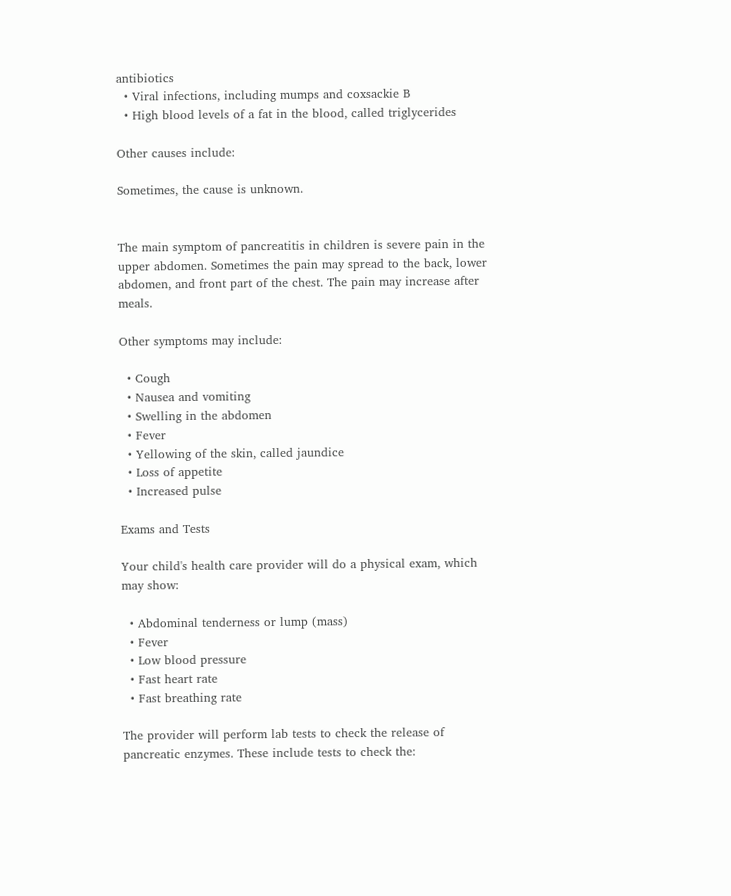antibiotics
  • Viral infections, including mumps and coxsackie B
  • High blood levels of a fat in the blood, called triglycerides

Other causes include:

Sometimes, the cause is unknown.


The main symptom of pancreatitis in children is severe pain in the upper abdomen. Sometimes the pain may spread to the back, lower abdomen, and front part of the chest. The pain may increase after meals.

Other symptoms may include:

  • Cough
  • Nausea and vomiting
  • Swelling in the abdomen
  • Fever
  • Yellowing of the skin, called jaundice
  • Loss of appetite
  • Increased pulse

Exams and Tests

Your child's health care provider will do a physical exam, which may show:

  • Abdominal tenderness or lump (mass)
  • Fever
  • Low blood pressure
  • Fast heart rate
  • Fast breathing rate

The provider will perform lab tests to check the release of pancreatic enzymes. These include tests to check the: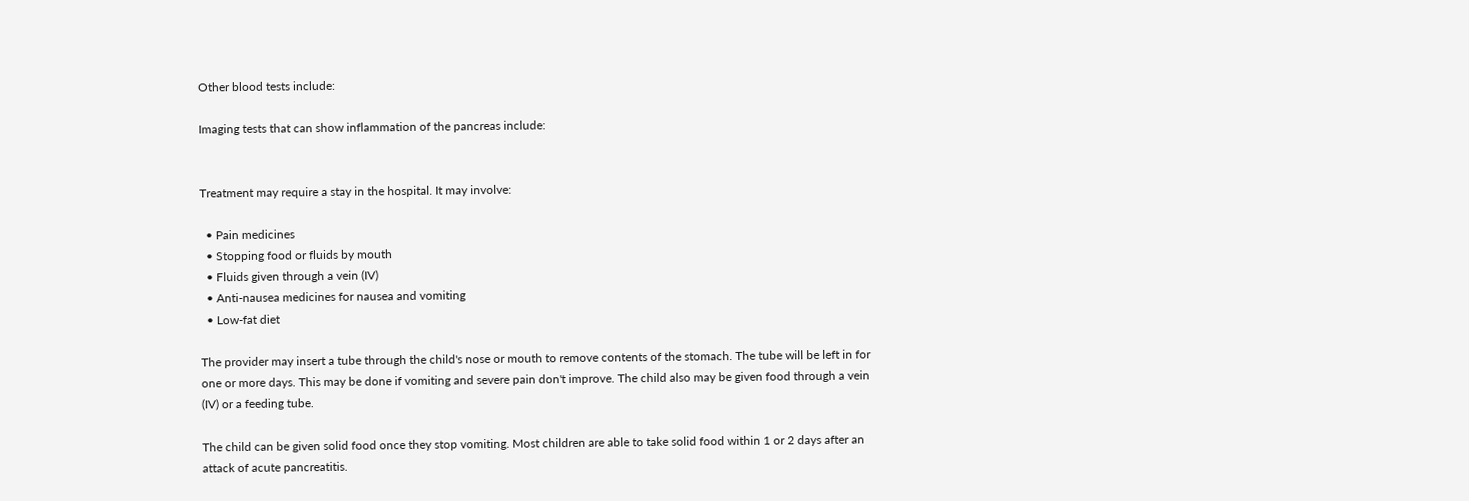Other blood tests include:

Imaging tests that can show inflammation of the pancreas include:


Treatment may require a stay in the hospital. It may involve:

  • Pain medicines
  • Stopping food or fluids by mouth
  • Fluids given through a vein (IV)
  • Anti-nausea medicines for nausea and vomiting
  • Low-fat diet

The provider may insert a tube through the child's nose or mouth to remove contents of the stomach. The tube will be left in for one or more days. This may be done if vomiting and severe pain don't improve. The child also may be given food through a vein (IV) or a feeding tube.

The child can be given solid food once they stop vomiting. Most children are able to take solid food within 1 or 2 days after an attack of acute pancreatitis.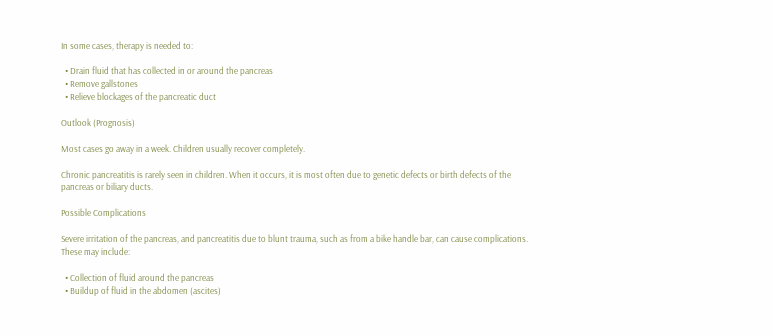In some cases, therapy is needed to:

  • Drain fluid that has collected in or around the pancreas
  • Remove gallstones
  • Relieve blockages of the pancreatic duct

Outlook (Prognosis)

Most cases go away in a week. Children usually recover completely.

Chronic pancreatitis is rarely seen in children. When it occurs, it is most often due to genetic defects or birth defects of the pancreas or biliary ducts.

Possible Complications

Severe irritation of the pancreas, and pancreatitis due to blunt trauma, such as from a bike handle bar, can cause complications. These may include:

  • Collection of fluid around the pancreas
  • Buildup of fluid in the abdomen (ascites)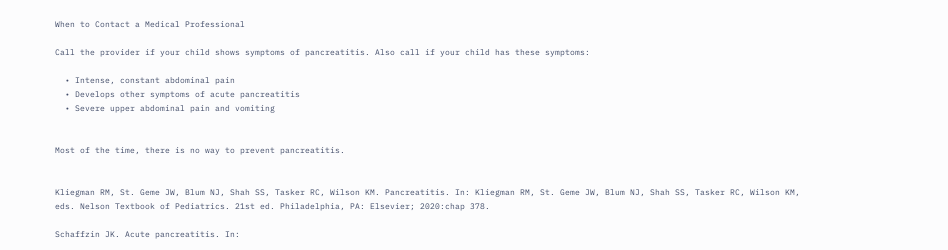When to Contact a Medical Professional

Call the provider if your child shows symptoms of pancreatitis. Also call if your child has these symptoms:

  • Intense, constant abdominal pain
  • Develops other symptoms of acute pancreatitis
  • Severe upper abdominal pain and vomiting


Most of the time, there is no way to prevent pancreatitis.


Kliegman RM, St. Geme JW, Blum NJ, Shah SS, Tasker RC, Wilson KM. Pancreatitis. In: Kliegman RM, St. Geme JW, Blum NJ, Shah SS, Tasker RC, Wilson KM, eds. Nelson Textbook of Pediatrics. 21st ed. Philadelphia, PA: Elsevier; 2020:chap 378.

Schaffzin JK. Acute pancreatitis. In: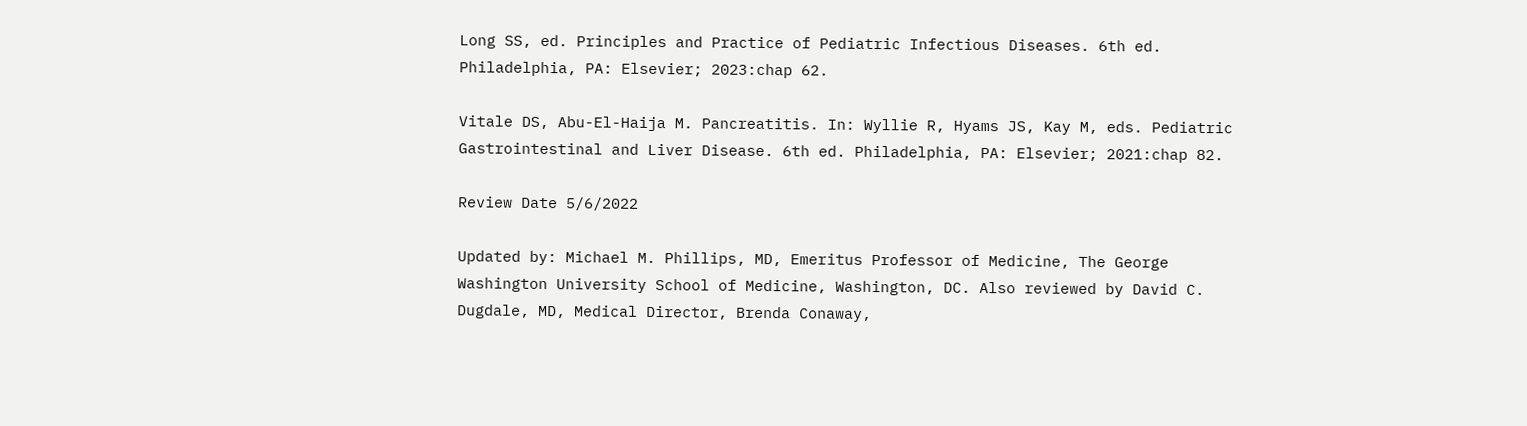Long SS, ed. Principles and Practice of Pediatric Infectious Diseases. 6th ed. Philadelphia, PA: Elsevier; 2023:chap 62.

Vitale DS, Abu-El-Haija M. Pancreatitis. In: Wyllie R, Hyams JS, Kay M, eds. Pediatric Gastrointestinal and Liver Disease. 6th ed. Philadelphia, PA: Elsevier; 2021:chap 82.

Review Date 5/6/2022

Updated by: Michael M. Phillips, MD, Emeritus Professor of Medicine, The George Washington University School of Medicine, Washington, DC. Also reviewed by David C. Dugdale, MD, Medical Director, Brenda Conaway,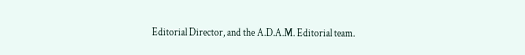Editorial Director, and the A.D.A.M. Editorial team.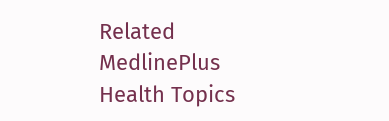Related MedlinePlus Health Topics